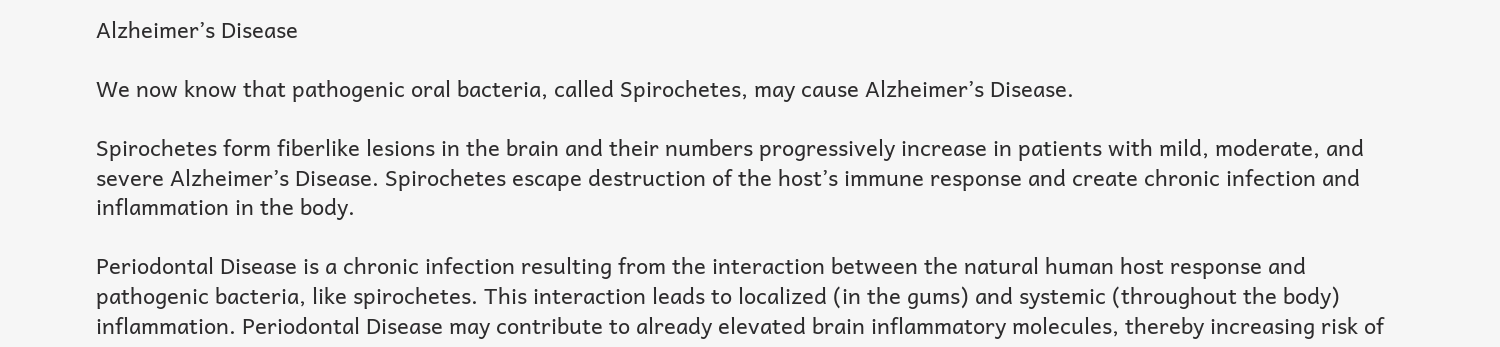Alzheimer’s Disease

We now know that pathogenic oral bacteria, called Spirochetes, may cause Alzheimer’s Disease.

Spirochetes form fiberlike lesions in the brain and their numbers progressively increase in patients with mild, moderate, and severe Alzheimer’s Disease. Spirochetes escape destruction of the host’s immune response and create chronic infection and inflammation in the body.

Periodontal Disease is a chronic infection resulting from the interaction between the natural human host response and pathogenic bacteria, like spirochetes. This interaction leads to localized (in the gums) and systemic (throughout the body) inflammation. Periodontal Disease may contribute to already elevated brain inflammatory molecules, thereby increasing risk of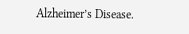Alzheimer’s Disease.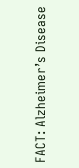FACT: Alzheimer’s Disease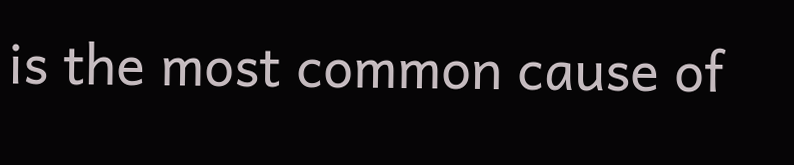is the most common cause of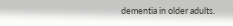dementia in older adults.